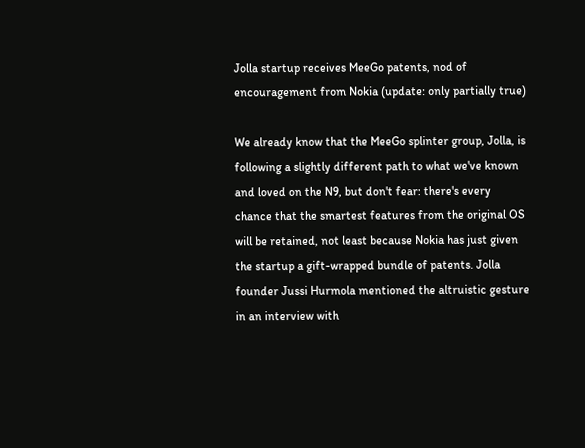Jolla startup receives MeeGo patents, nod of encouragement from Nokia (update: only partially true)

We already know that the MeeGo splinter group, Jolla, is following a slightly different path to what we've known and loved on the N9, but don't fear: there's every chance that the smartest features from the original OS will be retained, not least because Nokia has just given the startup a gift-wrapped bundle of patents. Jolla founder Jussi Hurmola mentioned the altruistic gesture in an interview with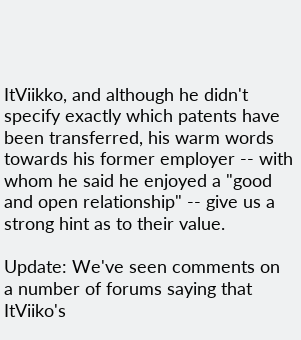ItViikko, and although he didn't specify exactly which patents have been transferred, his warm words towards his former employer -- with whom he said he enjoyed a "good and open relationship" -- give us a strong hint as to their value.

Update: We've seen comments on a number of forums saying that ItViiko's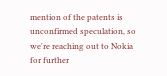mention of the patents is unconfirmed speculation, so we're reaching out to Nokia for further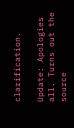clarification.

Update: Apologies all. Turns out the source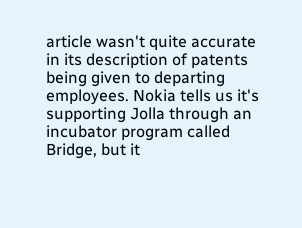article wasn't quite accurate in its description of patents being given to departing employees. Nokia tells us it's supporting Jolla through an incubator program called Bridge, but it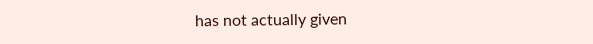has not actually given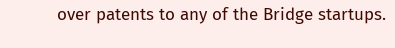over patents to any of the Bridge startups.